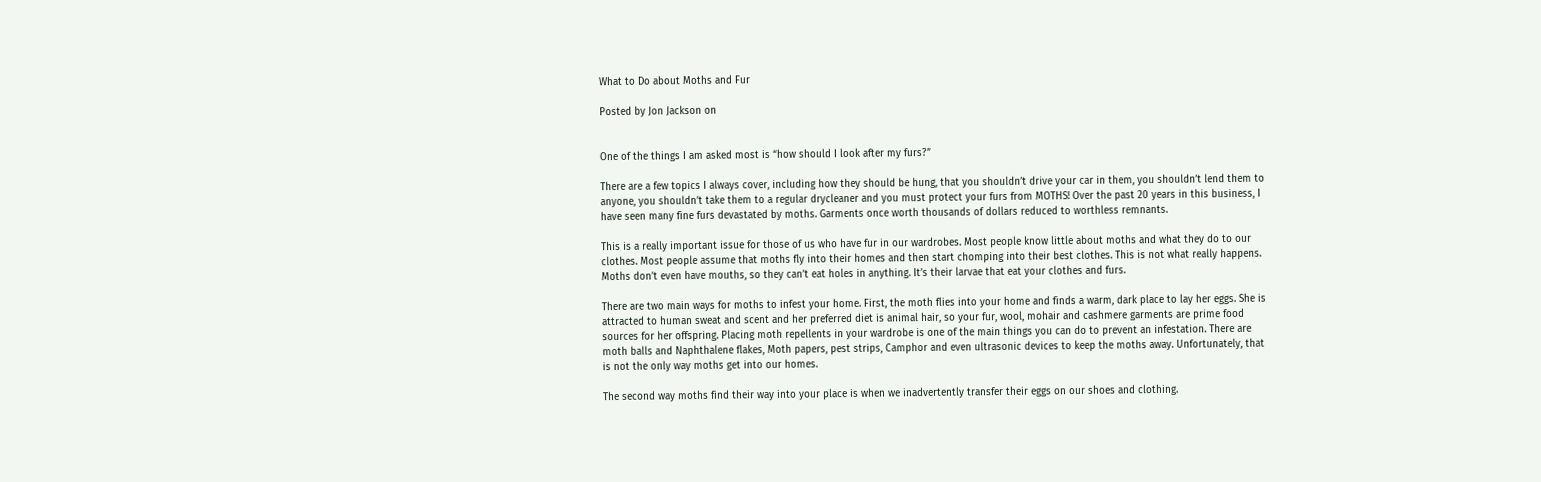What to Do about Moths and Fur

Posted by Jon Jackson on


One of the things I am asked most is “how should I look after my furs?”

There are a few topics I always cover, including how they should be hung, that you shouldn’t drive your car in them, you shouldn’t lend them to anyone, you shouldn’t take them to a regular drycleaner and you must protect your furs from MOTHS! Over the past 20 years in this business, I have seen many fine furs devastated by moths. Garments once worth thousands of dollars reduced to worthless remnants.

This is a really important issue for those of us who have fur in our wardrobes. Most people know little about moths and what they do to our clothes. Most people assume that moths fly into their homes and then start chomping into their best clothes. This is not what really happens. Moths don’t even have mouths, so they can’t eat holes in anything. It’s their larvae that eat your clothes and furs.

There are two main ways for moths to infest your home. First, the moth flies into your home and finds a warm, dark place to lay her eggs. She is attracted to human sweat and scent and her preferred diet is animal hair, so your fur, wool, mohair and cashmere garments are prime food sources for her offspring. Placing moth repellents in your wardrobe is one of the main things you can do to prevent an infestation. There are moth balls and Naphthalene flakes, Moth papers, pest strips, Camphor and even ultrasonic devices to keep the moths away. Unfortunately, that is not the only way moths get into our homes.

The second way moths find their way into your place is when we inadvertently transfer their eggs on our shoes and clothing.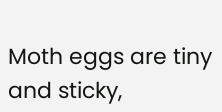Moth eggs are tiny and sticky,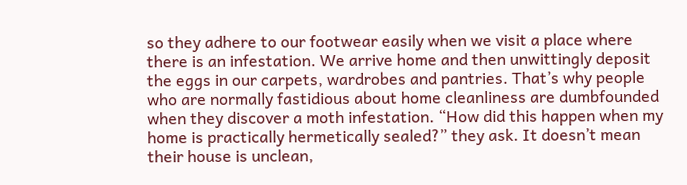so they adhere to our footwear easily when we visit a place where there is an infestation. We arrive home and then unwittingly deposit the eggs in our carpets, wardrobes and pantries. That’s why people who are normally fastidious about home cleanliness are dumbfounded when they discover a moth infestation. “How did this happen when my home is practically hermetically sealed?” they ask. It doesn’t mean their house is unclean,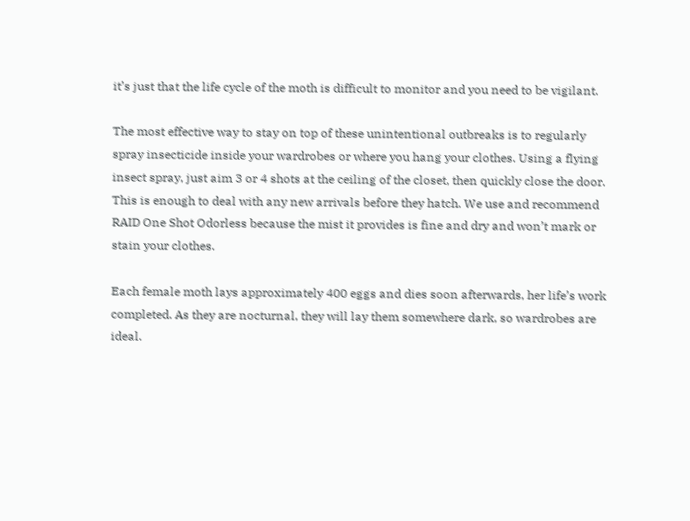it’s just that the life cycle of the moth is difficult to monitor and you need to be vigilant.

The most effective way to stay on top of these unintentional outbreaks is to regularly spray insecticide inside your wardrobes or where you hang your clothes. Using a flying insect spray, just aim 3 or 4 shots at the ceiling of the closet, then quickly close the door. This is enough to deal with any new arrivals before they hatch. We use and recommend RAID One Shot Odorless because the mist it provides is fine and dry and won’t mark or stain your clothes.

Each female moth lays approximately 400 eggs and dies soon afterwards, her life’s work completed. As they are nocturnal, they will lay them somewhere dark, so wardrobes are ideal.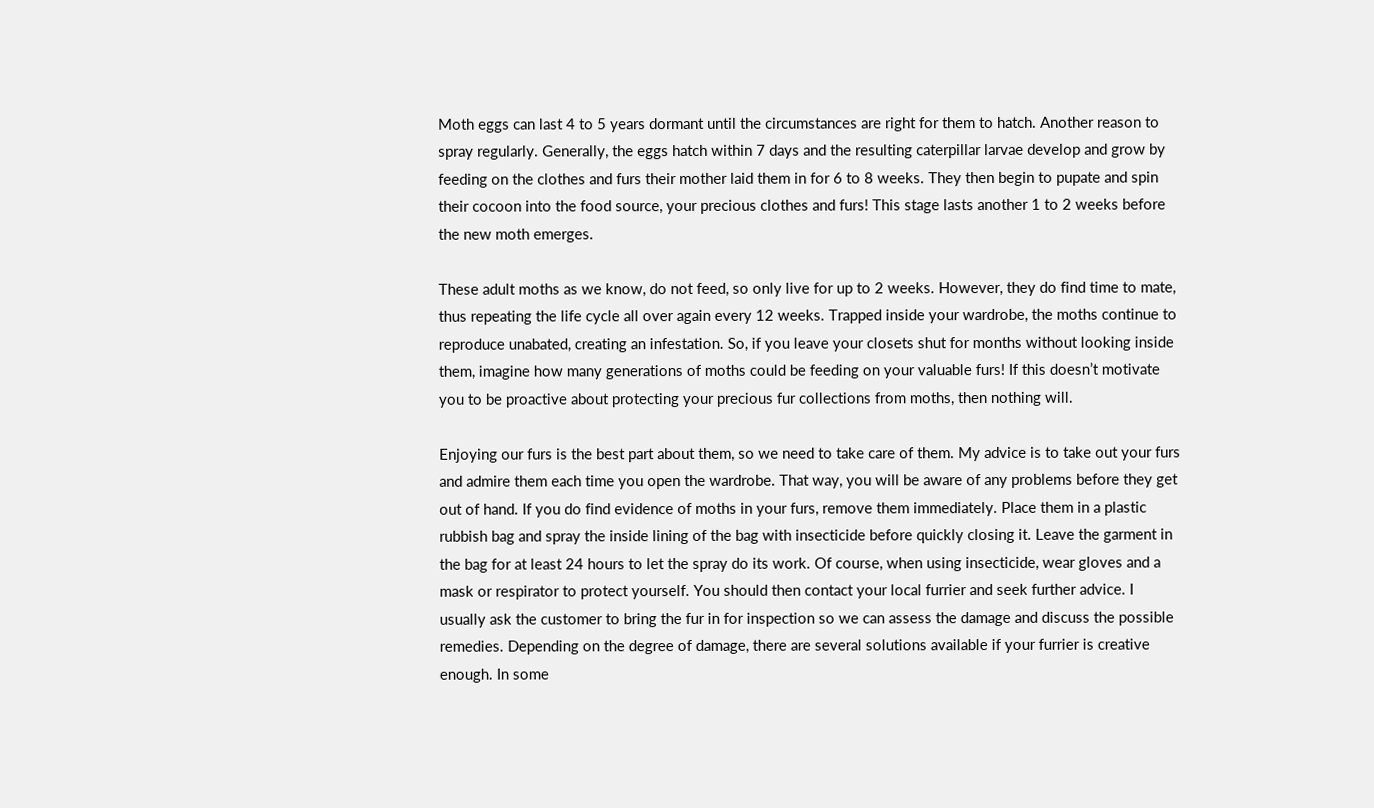Moth eggs can last 4 to 5 years dormant until the circumstances are right for them to hatch. Another reason to spray regularly. Generally, the eggs hatch within 7 days and the resulting caterpillar larvae develop and grow by feeding on the clothes and furs their mother laid them in for 6 to 8 weeks. They then begin to pupate and spin their cocoon into the food source, your precious clothes and furs! This stage lasts another 1 to 2 weeks before the new moth emerges.

These adult moths as we know, do not feed, so only live for up to 2 weeks. However, they do find time to mate, thus repeating the life cycle all over again every 12 weeks. Trapped inside your wardrobe, the moths continue to reproduce unabated, creating an infestation. So, if you leave your closets shut for months without looking inside them, imagine how many generations of moths could be feeding on your valuable furs! If this doesn’t motivate you to be proactive about protecting your precious fur collections from moths, then nothing will.

Enjoying our furs is the best part about them, so we need to take care of them. My advice is to take out your furs and admire them each time you open the wardrobe. That way, you will be aware of any problems before they get out of hand. If you do find evidence of moths in your furs, remove them immediately. Place them in a plastic rubbish bag and spray the inside lining of the bag with insecticide before quickly closing it. Leave the garment in the bag for at least 24 hours to let the spray do its work. Of course, when using insecticide, wear gloves and a mask or respirator to protect yourself. You should then contact your local furrier and seek further advice. I usually ask the customer to bring the fur in for inspection so we can assess the damage and discuss the possible remedies. Depending on the degree of damage, there are several solutions available if your furrier is creative enough. In some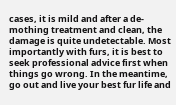cases, it is mild and after a de-mothing treatment and clean, the damage is quite undetectable. Most importantly with furs, it is best to seek professional advice first when things go wrong. In the meantime, go out and live your best fur life and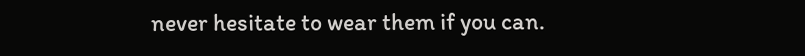never hesitate to wear them if you can.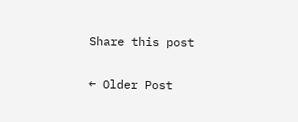Share this post

← Older Post